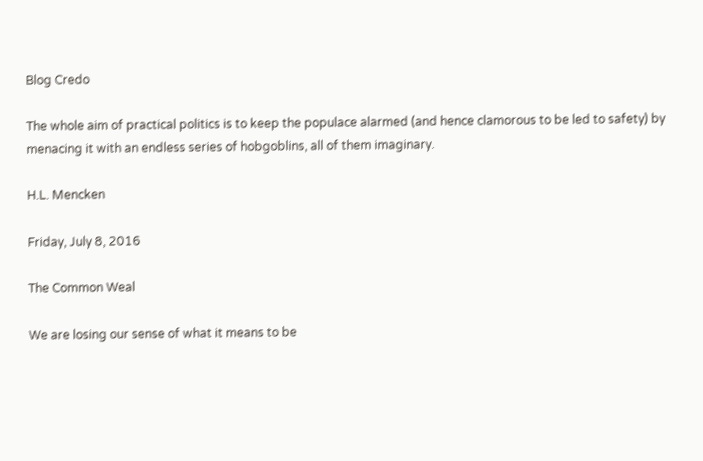Blog Credo

The whole aim of practical politics is to keep the populace alarmed (and hence clamorous to be led to safety) by menacing it with an endless series of hobgoblins, all of them imaginary.

H.L. Mencken

Friday, July 8, 2016

The Common Weal

We are losing our sense of what it means to be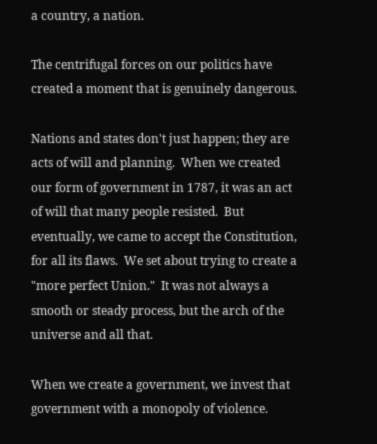a country, a nation.

The centrifugal forces on our politics have created a moment that is genuinely dangerous.

Nations and states don't just happen; they are acts of will and planning.  When we created our form of government in 1787, it was an act of will that many people resisted.  But eventually, we came to accept the Constitution, for all its flaws.  We set about trying to create a "more perfect Union."  It was not always a smooth or steady process, but the arch of the universe and all that.

When we create a government, we invest that government with a monopoly of violence.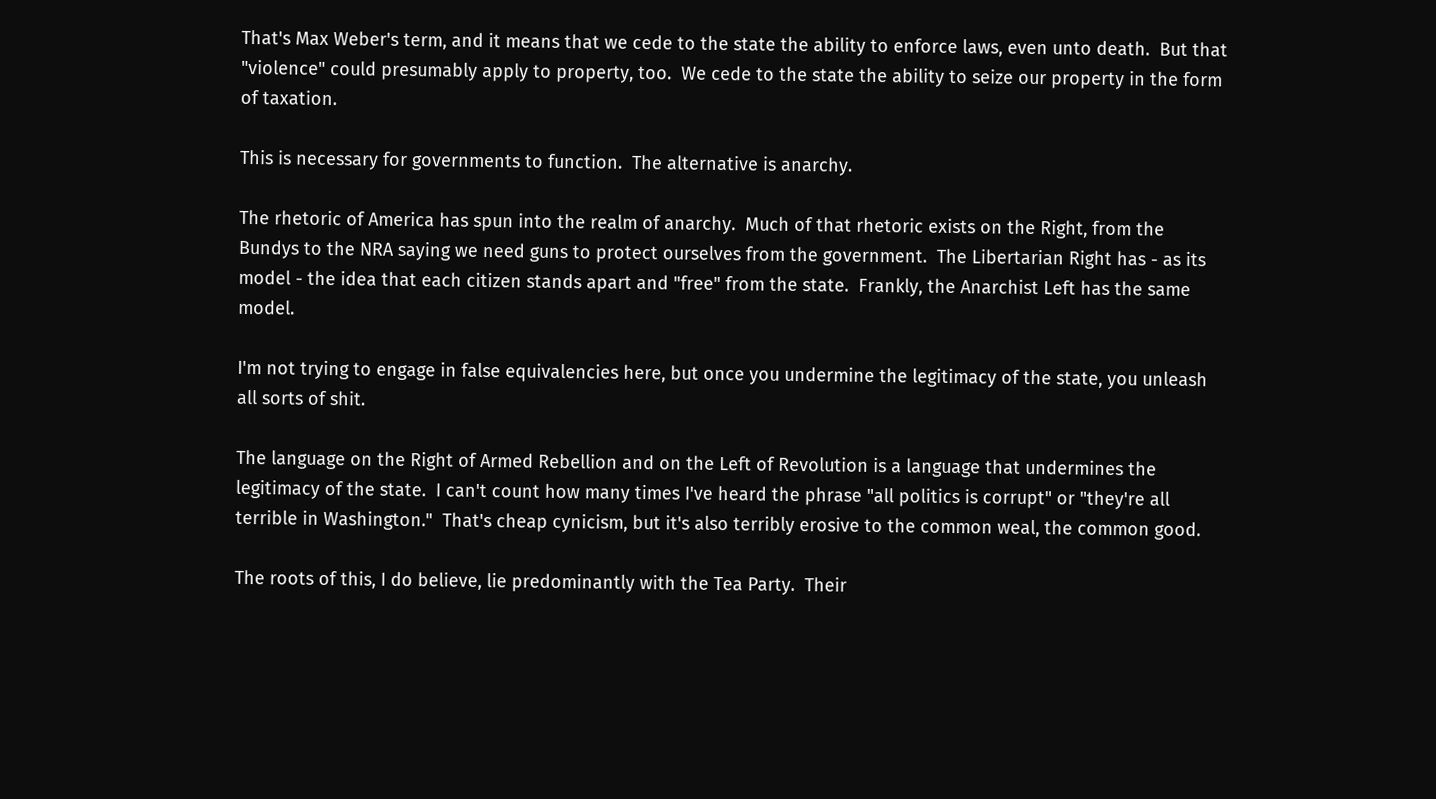That's Max Weber's term, and it means that we cede to the state the ability to enforce laws, even unto death.  But that "violence" could presumably apply to property, too.  We cede to the state the ability to seize our property in the form of taxation.

This is necessary for governments to function.  The alternative is anarchy.

The rhetoric of America has spun into the realm of anarchy.  Much of that rhetoric exists on the Right, from the Bundys to the NRA saying we need guns to protect ourselves from the government.  The Libertarian Right has - as its model - the idea that each citizen stands apart and "free" from the state.  Frankly, the Anarchist Left has the same model.

I'm not trying to engage in false equivalencies here, but once you undermine the legitimacy of the state, you unleash all sorts of shit.

The language on the Right of Armed Rebellion and on the Left of Revolution is a language that undermines the legitimacy of the state.  I can't count how many times I've heard the phrase "all politics is corrupt" or "they're all terrible in Washington."  That's cheap cynicism, but it's also terribly erosive to the common weal, the common good.

The roots of this, I do believe, lie predominantly with the Tea Party.  Their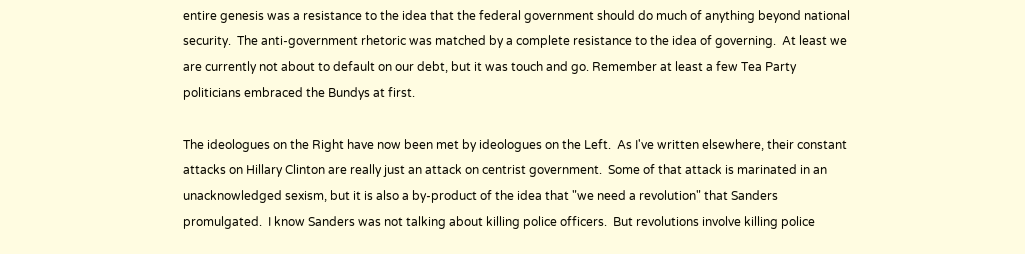entire genesis was a resistance to the idea that the federal government should do much of anything beyond national security.  The anti-government rhetoric was matched by a complete resistance to the idea of governing.  At least we are currently not about to default on our debt, but it was touch and go. Remember at least a few Tea Party politicians embraced the Bundys at first.

The ideologues on the Right have now been met by ideologues on the Left.  As I've written elsewhere, their constant attacks on Hillary Clinton are really just an attack on centrist government.  Some of that attack is marinated in an unacknowledged sexism, but it is also a by-product of the idea that "we need a revolution" that Sanders promulgated.  I know Sanders was not talking about killing police officers.  But revolutions involve killing police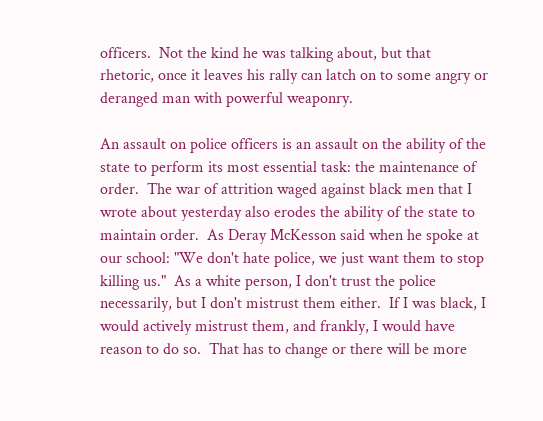officers.  Not the kind he was talking about, but that rhetoric, once it leaves his rally can latch on to some angry or deranged man with powerful weaponry.

An assault on police officers is an assault on the ability of the state to perform its most essential task: the maintenance of order.  The war of attrition waged against black men that I wrote about yesterday also erodes the ability of the state to maintain order.  As Deray McKesson said when he spoke at our school: "We don't hate police, we just want them to stop killing us."  As a white person, I don't trust the police necessarily, but I don't mistrust them either.  If I was black, I would actively mistrust them, and frankly, I would have reason to do so.  That has to change or there will be more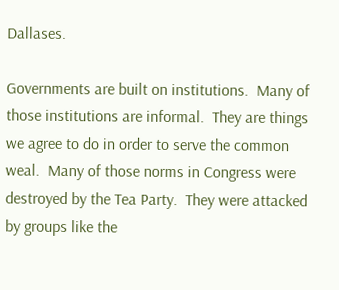Dallases.

Governments are built on institutions.  Many of those institutions are informal.  They are things we agree to do in order to serve the common weal.  Many of those norms in Congress were destroyed by the Tea Party.  They were attacked by groups like the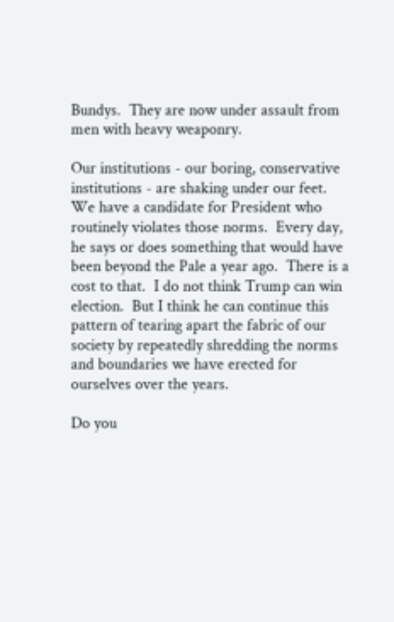Bundys.  They are now under assault from men with heavy weaponry.

Our institutions - our boring, conservative institutions - are shaking under our feet.  We have a candidate for President who routinely violates those norms.  Every day, he says or does something that would have been beyond the Pale a year ago.  There is a cost to that.  I do not think Trump can win election.  But I think he can continue this pattern of tearing apart the fabric of our society by repeatedly shredding the norms and boundaries we have erected for ourselves over the years.

Do you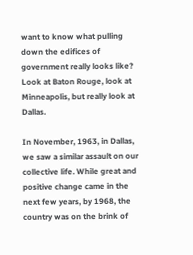want to know what pulling down the edifices of government really looks like?  Look at Baton Rouge, look at Minneapolis, but really look at Dallas.

In November, 1963, in Dallas, we saw a similar assault on our collective life. While great and positive change came in the next few years, by 1968, the country was on the brink of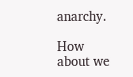anarchy.

How about we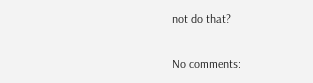not do that?

No comments: